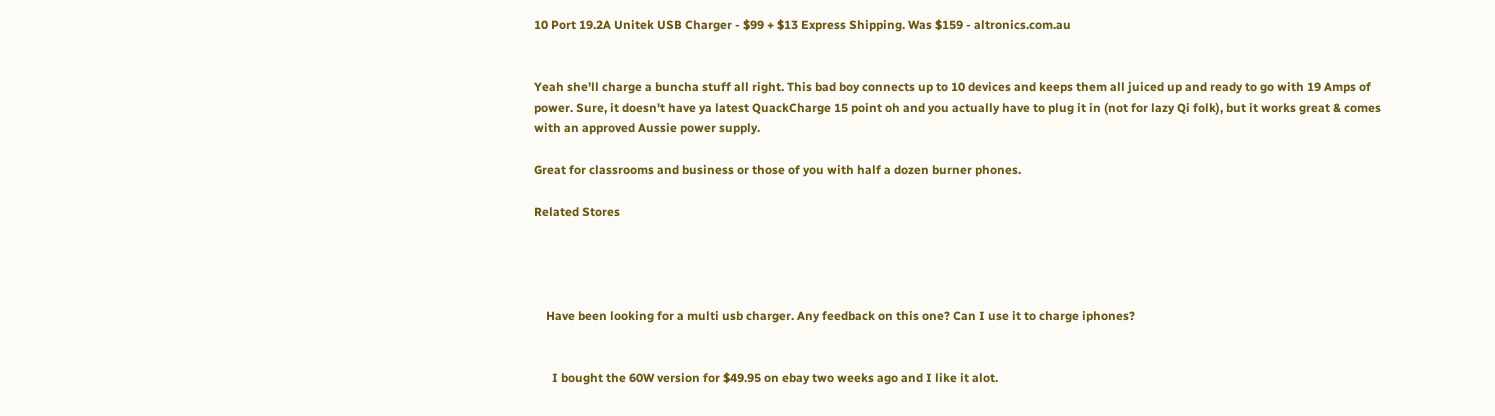10 Port 19.2A Unitek USB Charger - $99 + $13 Express Shipping. Was $159 - altronics.com.au


Yeah she'll charge a buncha stuff all right. This bad boy connects up to 10 devices and keeps them all juiced up and ready to go with 19 Amps of power. Sure, it doesn't have ya latest QuackCharge 15 point oh and you actually have to plug it in (not for lazy Qi folk), but it works great & comes with an approved Aussie power supply.

Great for classrooms and business or those of you with half a dozen burner phones.

Related Stores




    Have been looking for a multi usb charger. Any feedback on this one? Can I use it to charge iphones?


      I bought the 60W version for $49.95 on ebay two weeks ago and I like it alot.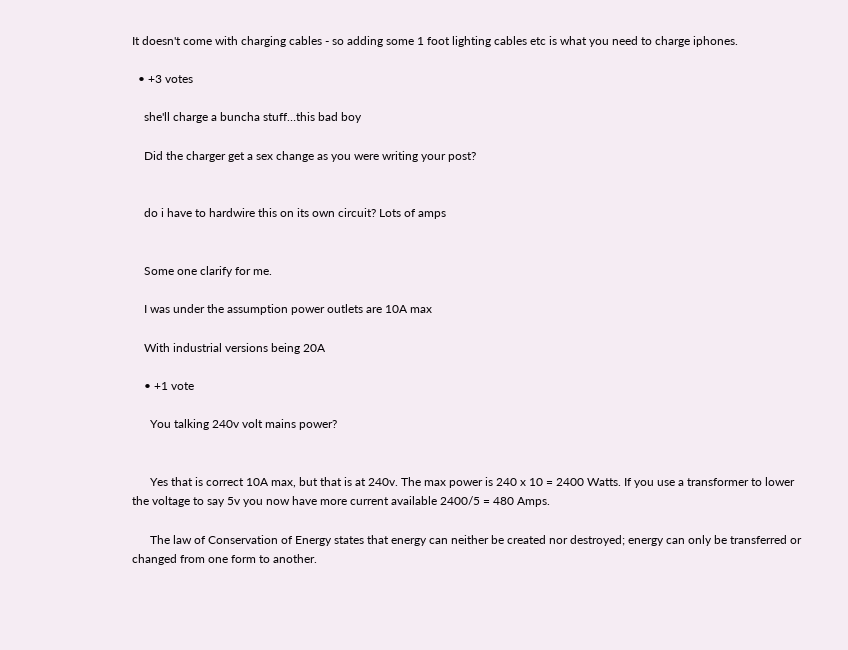It doesn't come with charging cables - so adding some 1 foot lighting cables etc is what you need to charge iphones.

  • +3 votes

    she'll charge a buncha stuff…this bad boy

    Did the charger get a sex change as you were writing your post?


    do i have to hardwire this on its own circuit? Lots of amps


    Some one clarify for me.

    I was under the assumption power outlets are 10A max

    With industrial versions being 20A

    • +1 vote

      You talking 240v volt mains power?


      Yes that is correct 10A max, but that is at 240v. The max power is 240 x 10 = 2400 Watts. If you use a transformer to lower the voltage to say 5v you now have more current available 2400/5 = 480 Amps.

      The law of Conservation of Energy states that energy can neither be created nor destroyed; energy can only be transferred or changed from one form to another.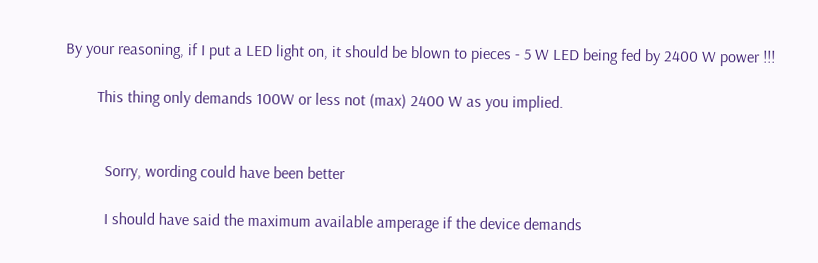By your reasoning, if I put a LED light on, it should be blown to pieces - 5 W LED being fed by 2400 W power !!!

        This thing only demands 100W or less not (max) 2400 W as you implied.


          Sorry, wording could have been better

          I should have said the maximum available amperage if the device demands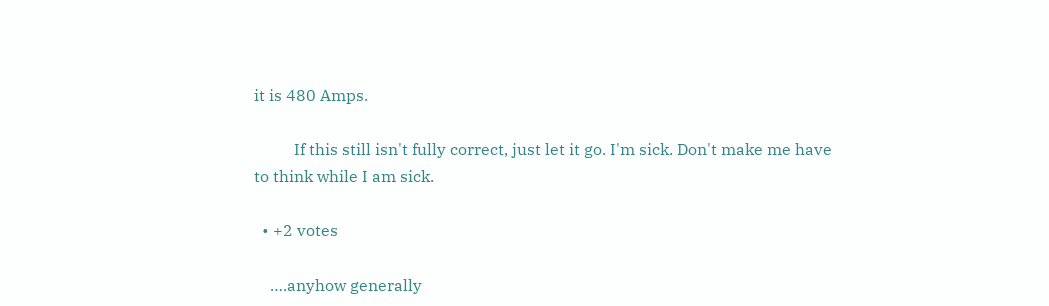it is 480 Amps.

          If this still isn't fully correct, just let it go. I'm sick. Don't make me have to think while I am sick.

  • +2 votes

    ….anyhow generally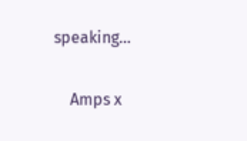speaking…

    Amps x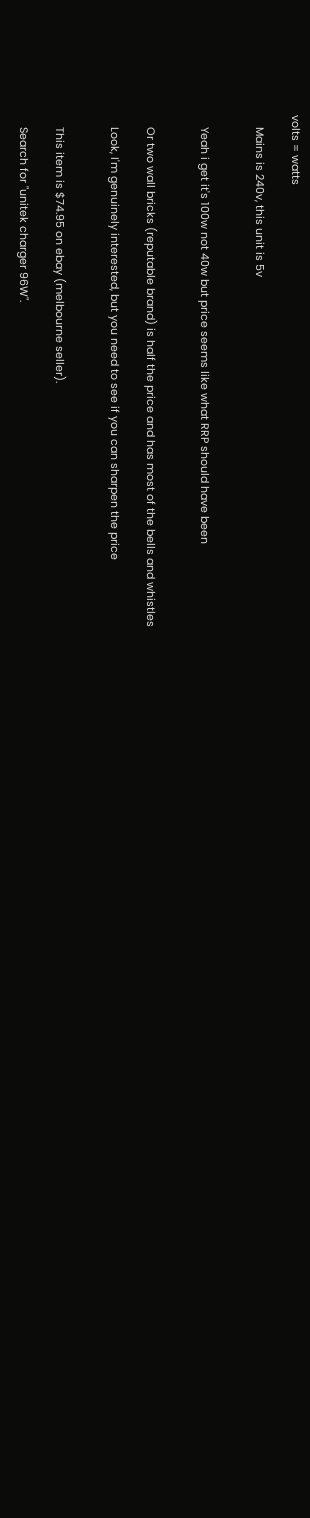volts = watts

    Mains is 240v, this unit is 5v


    Yeah i get it's 100w not 40w but price seems like what RRP should have been


    Or two wall bricks (reputable brand) is half the price and has most of the bells and whistles

    Look, I'm genuinely interested, but you need to see if you can sharpen the price


    This item is $74.95 on ebay (melbourne seller).

    Search for "unitek charger 96W".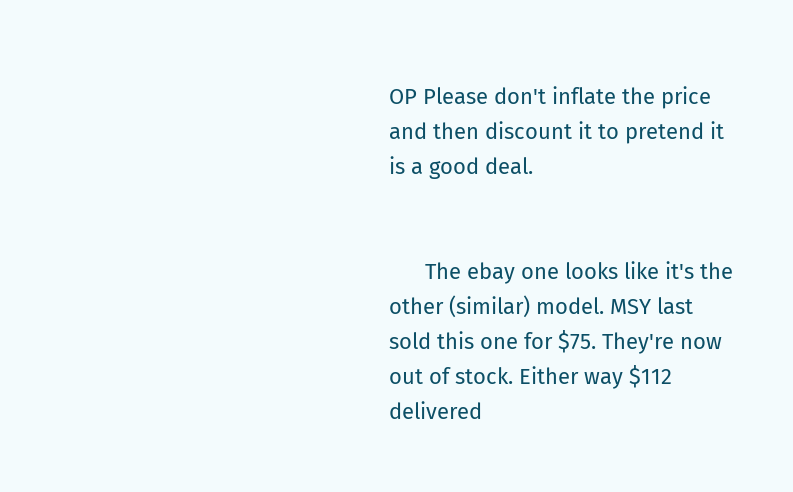OP Please don't inflate the price and then discount it to pretend it is a good deal.


      The ebay one looks like it's the other (similar) model. MSY last sold this one for $75. They're now out of stock. Either way $112 delivered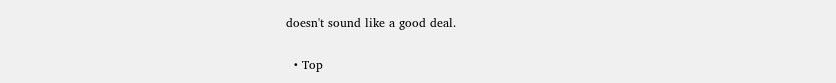doesn't sound like a good deal.

  • Top